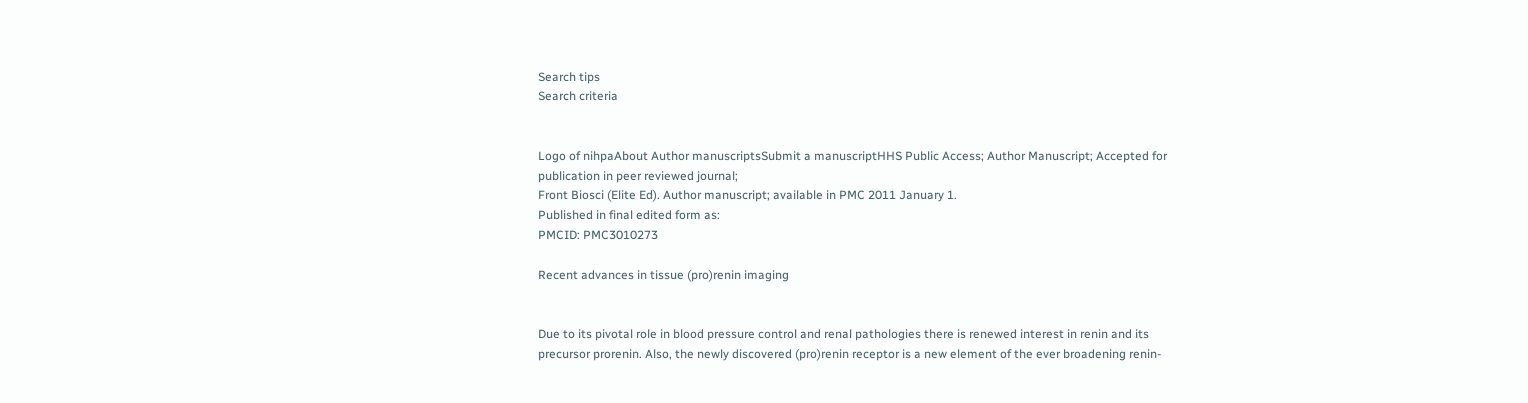Search tips
Search criteria


Logo of nihpaAbout Author manuscriptsSubmit a manuscriptHHS Public Access; Author Manuscript; Accepted for publication in peer reviewed journal;
Front Biosci (Elite Ed). Author manuscript; available in PMC 2011 January 1.
Published in final edited form as:
PMCID: PMC3010273

Recent advances in tissue (pro)renin imaging


Due to its pivotal role in blood pressure control and renal pathologies there is renewed interest in renin and its precursor prorenin. Also, the newly discovered (pro)renin receptor is a new element of the ever broadening renin-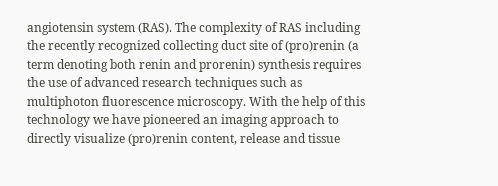angiotensin system (RAS). The complexity of RAS including the recently recognized collecting duct site of (pro)renin (a term denoting both renin and prorenin) synthesis requires the use of advanced research techniques such as multiphoton fluorescence microscopy. With the help of this technology we have pioneered an imaging approach to directly visualize (pro)renin content, release and tissue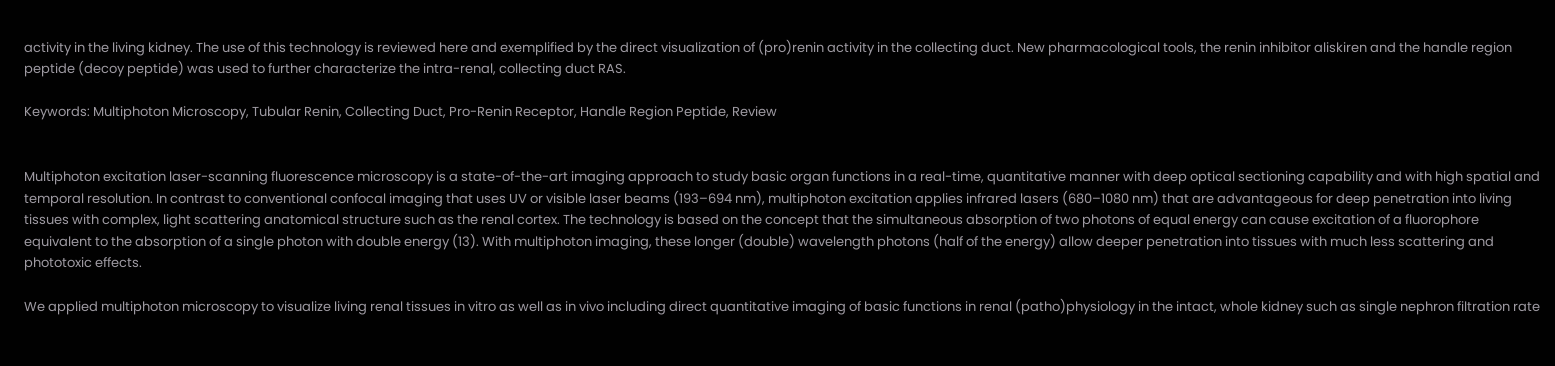activity in the living kidney. The use of this technology is reviewed here and exemplified by the direct visualization of (pro)renin activity in the collecting duct. New pharmacological tools, the renin inhibitor aliskiren and the handle region peptide (decoy peptide) was used to further characterize the intra-renal, collecting duct RAS.

Keywords: Multiphoton Microscopy, Tubular Renin, Collecting Duct, Pro-Renin Receptor, Handle Region Peptide, Review


Multiphoton excitation laser-scanning fluorescence microscopy is a state-of-the-art imaging approach to study basic organ functions in a real-time, quantitative manner with deep optical sectioning capability and with high spatial and temporal resolution. In contrast to conventional confocal imaging that uses UV or visible laser beams (193–694 nm), multiphoton excitation applies infrared lasers (680–1080 nm) that are advantageous for deep penetration into living tissues with complex, light scattering anatomical structure such as the renal cortex. The technology is based on the concept that the simultaneous absorption of two photons of equal energy can cause excitation of a fluorophore equivalent to the absorption of a single photon with double energy (13). With multiphoton imaging, these longer (double) wavelength photons (half of the energy) allow deeper penetration into tissues with much less scattering and phototoxic effects.

We applied multiphoton microscopy to visualize living renal tissues in vitro as well as in vivo including direct quantitative imaging of basic functions in renal (patho)physiology in the intact, whole kidney such as single nephron filtration rate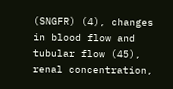(SNGFR) (4), changes in blood flow and tubular flow (45), renal concentration,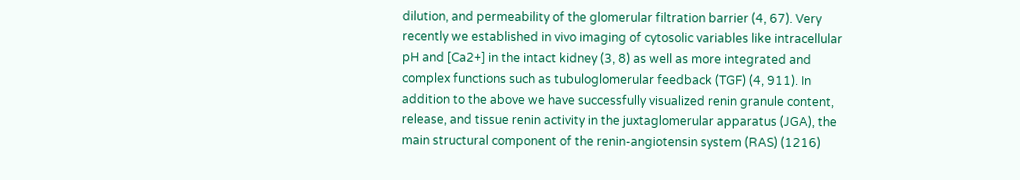dilution, and permeability of the glomerular filtration barrier (4, 67). Very recently we established in vivo imaging of cytosolic variables like intracellular pH and [Ca2+] in the intact kidney (3, 8) as well as more integrated and complex functions such as tubuloglomerular feedback (TGF) (4, 911). In addition to the above we have successfully visualized renin granule content, release, and tissue renin activity in the juxtaglomerular apparatus (JGA), the main structural component of the renin-angiotensin system (RAS) (1216)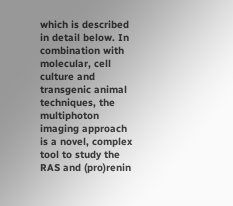which is described in detail below. In combination with molecular, cell culture and transgenic animal techniques, the multiphoton imaging approach is a novel, complex tool to study the RAS and (pro)renin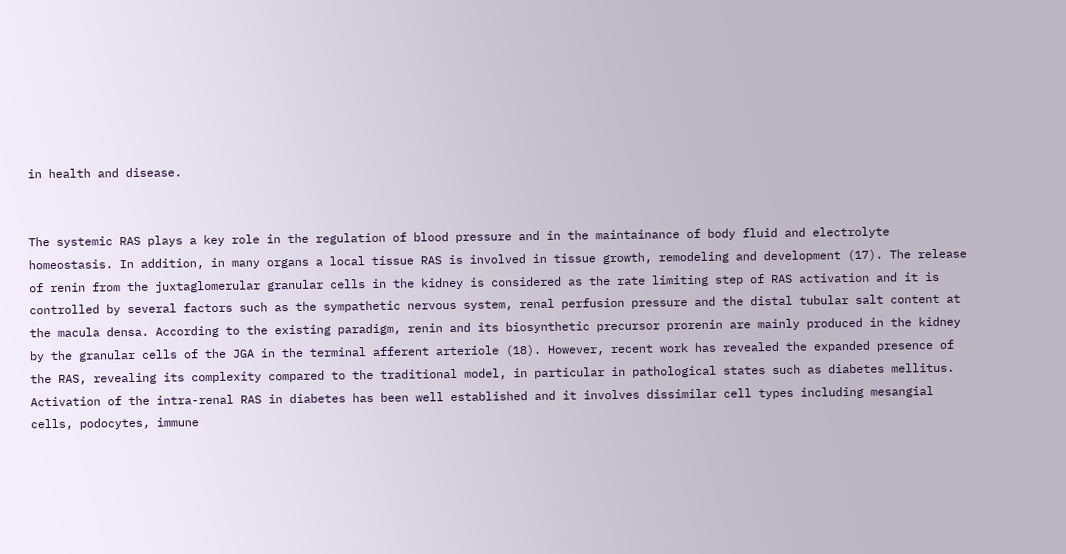in health and disease.


The systemic RAS plays a key role in the regulation of blood pressure and in the maintainance of body fluid and electrolyte homeostasis. In addition, in many organs a local tissue RAS is involved in tissue growth, remodeling and development (17). The release of renin from the juxtaglomerular granular cells in the kidney is considered as the rate limiting step of RAS activation and it is controlled by several factors such as the sympathetic nervous system, renal perfusion pressure and the distal tubular salt content at the macula densa. According to the existing paradigm, renin and its biosynthetic precursor prorenin are mainly produced in the kidney by the granular cells of the JGA in the terminal afferent arteriole (18). However, recent work has revealed the expanded presence of the RAS, revealing its complexity compared to the traditional model, in particular in pathological states such as diabetes mellitus. Activation of the intra-renal RAS in diabetes has been well established and it involves dissimilar cell types including mesangial cells, podocytes, immune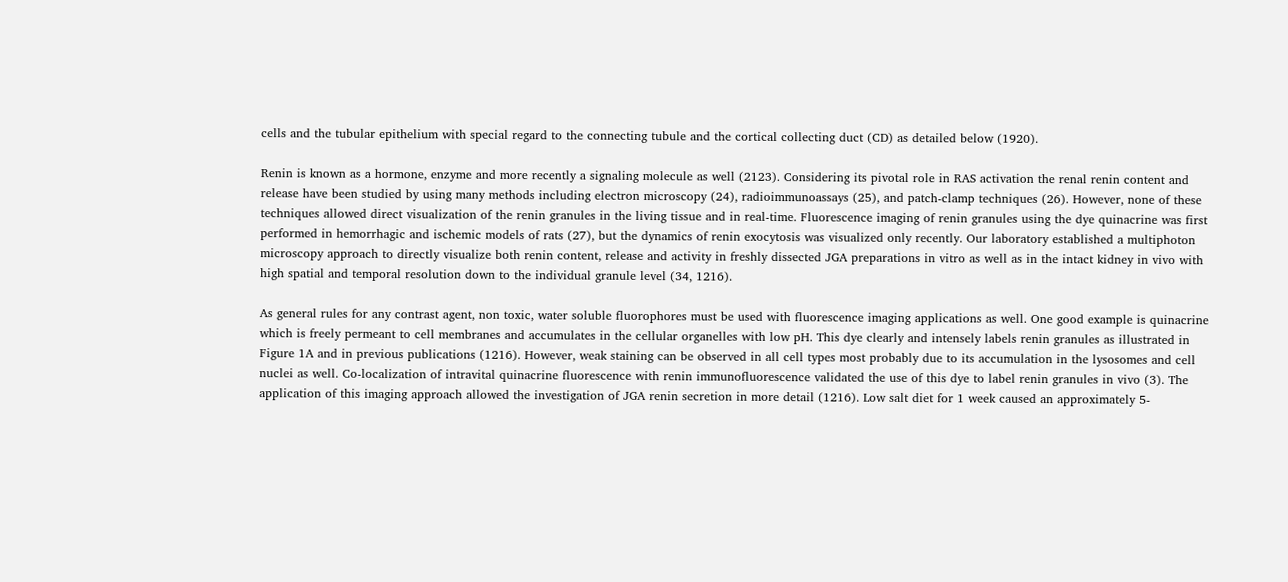cells and the tubular epithelium with special regard to the connecting tubule and the cortical collecting duct (CD) as detailed below (1920).

Renin is known as a hormone, enzyme and more recently a signaling molecule as well (2123). Considering its pivotal role in RAS activation the renal renin content and release have been studied by using many methods including electron microscopy (24), radioimmunoassays (25), and patch-clamp techniques (26). However, none of these techniques allowed direct visualization of the renin granules in the living tissue and in real-time. Fluorescence imaging of renin granules using the dye quinacrine was first performed in hemorrhagic and ischemic models of rats (27), but the dynamics of renin exocytosis was visualized only recently. Our laboratory established a multiphoton microscopy approach to directly visualize both renin content, release and activity in freshly dissected JGA preparations in vitro as well as in the intact kidney in vivo with high spatial and temporal resolution down to the individual granule level (34, 1216).

As general rules for any contrast agent, non toxic, water soluble fluorophores must be used with fluorescence imaging applications as well. One good example is quinacrine which is freely permeant to cell membranes and accumulates in the cellular organelles with low pH. This dye clearly and intensely labels renin granules as illustrated in Figure 1A and in previous publications (1216). However, weak staining can be observed in all cell types most probably due to its accumulation in the lysosomes and cell nuclei as well. Co-localization of intravital quinacrine fluorescence with renin immunofluorescence validated the use of this dye to label renin granules in vivo (3). The application of this imaging approach allowed the investigation of JGA renin secretion in more detail (1216). Low salt diet for 1 week caused an approximately 5-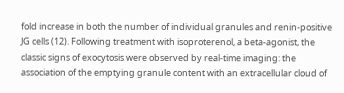fold increase in both the number of individual granules and renin-positive JG cells (12). Following treatment with isoproterenol, a beta-agonist, the classic signs of exocytosis were observed by real-time imaging: the association of the emptying granule content with an extracellular cloud of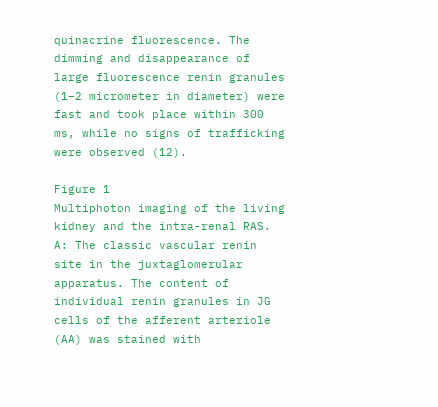quinacrine fluorescence. The dimming and disappearance of large fluorescence renin granules (1–2 micrometer in diameter) were fast and took place within 300 ms, while no signs of trafficking were observed (12).

Figure 1
Multiphoton imaging of the living kidney and the intra-renal RAS. A: The classic vascular renin site in the juxtaglomerular apparatus. The content of individual renin granules in JG cells of the afferent arteriole (AA) was stained with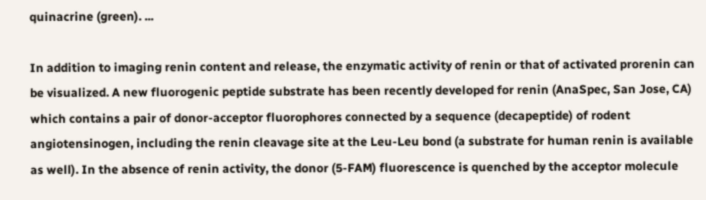quinacrine (green). ...

In addition to imaging renin content and release, the enzymatic activity of renin or that of activated prorenin can be visualized. A new fluorogenic peptide substrate has been recently developed for renin (AnaSpec, San Jose, CA) which contains a pair of donor-acceptor fluorophores connected by a sequence (decapeptide) of rodent angiotensinogen, including the renin cleavage site at the Leu-Leu bond (a substrate for human renin is available as well). In the absence of renin activity, the donor (5-FAM) fluorescence is quenched by the acceptor molecule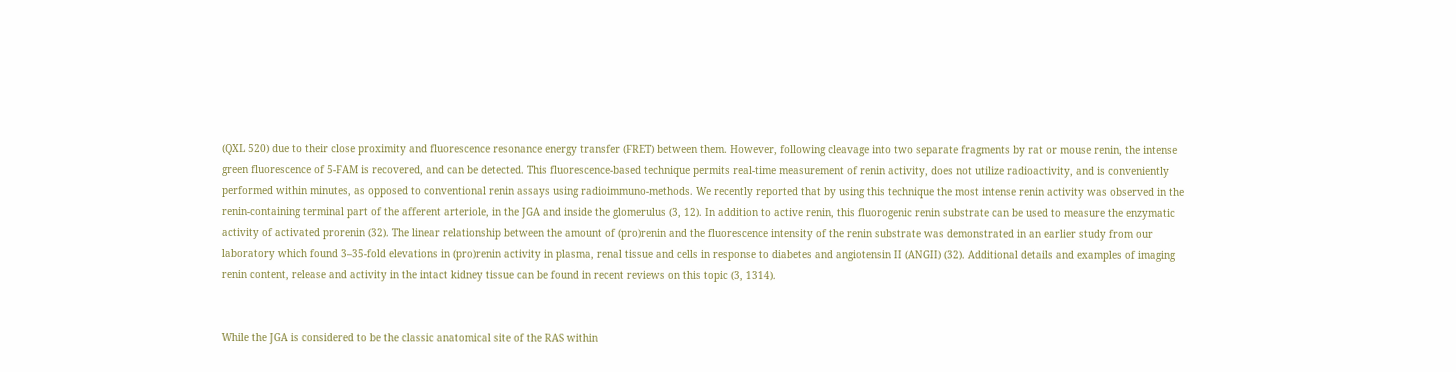(QXL 520) due to their close proximity and fluorescence resonance energy transfer (FRET) between them. However, following cleavage into two separate fragments by rat or mouse renin, the intense green fluorescence of 5-FAM is recovered, and can be detected. This fluorescence-based technique permits real-time measurement of renin activity, does not utilize radioactivity, and is conveniently performed within minutes, as opposed to conventional renin assays using radioimmuno-methods. We recently reported that by using this technique the most intense renin activity was observed in the renin-containing terminal part of the afferent arteriole, in the JGA and inside the glomerulus (3, 12). In addition to active renin, this fluorogenic renin substrate can be used to measure the enzymatic activity of activated prorenin (32). The linear relationship between the amount of (pro)renin and the fluorescence intensity of the renin substrate was demonstrated in an earlier study from our laboratory which found 3–35-fold elevations in (pro)renin activity in plasma, renal tissue and cells in response to diabetes and angiotensin II (ANGII) (32). Additional details and examples of imaging renin content, release and activity in the intact kidney tissue can be found in recent reviews on this topic (3, 1314).


While the JGA is considered to be the classic anatomical site of the RAS within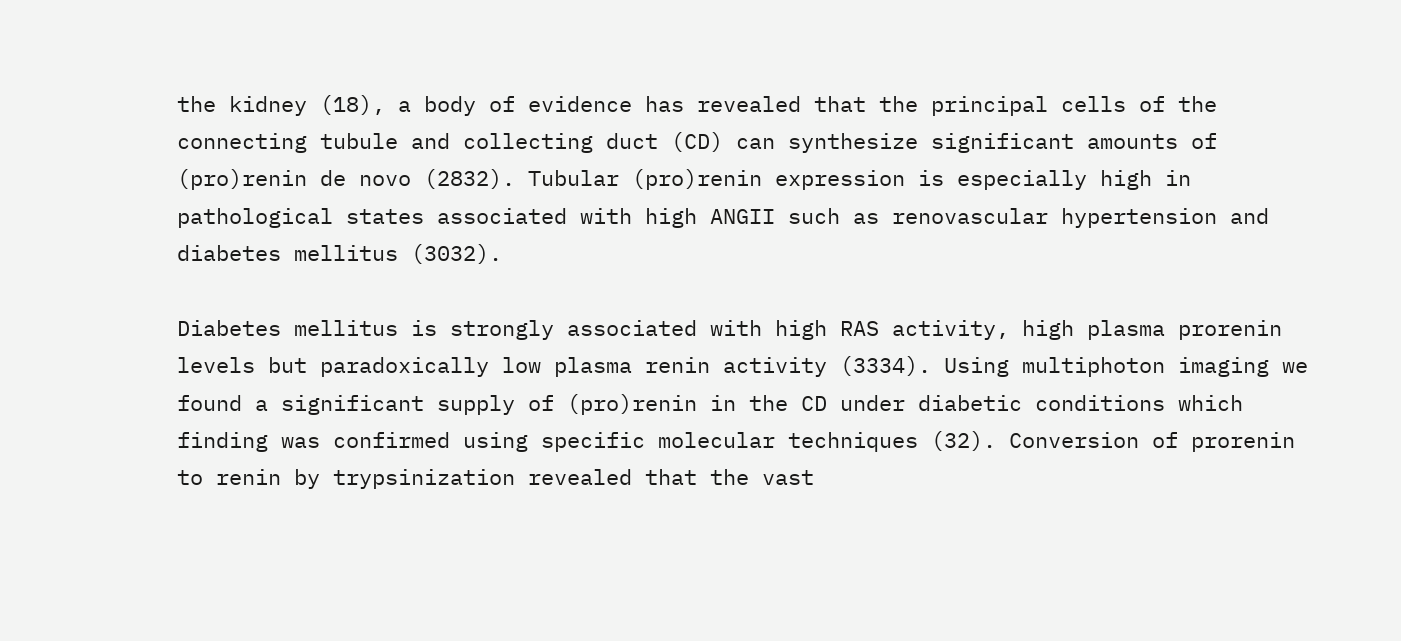the kidney (18), a body of evidence has revealed that the principal cells of the connecting tubule and collecting duct (CD) can synthesize significant amounts of (pro)renin de novo (2832). Tubular (pro)renin expression is especially high in pathological states associated with high ANGII such as renovascular hypertension and diabetes mellitus (3032).

Diabetes mellitus is strongly associated with high RAS activity, high plasma prorenin levels but paradoxically low plasma renin activity (3334). Using multiphoton imaging we found a significant supply of (pro)renin in the CD under diabetic conditions which finding was confirmed using specific molecular techniques (32). Conversion of prorenin to renin by trypsinization revealed that the vast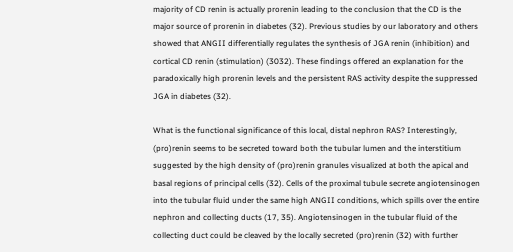majority of CD renin is actually prorenin leading to the conclusion that the CD is the major source of prorenin in diabetes (32). Previous studies by our laboratory and others showed that ANGII differentially regulates the synthesis of JGA renin (inhibition) and cortical CD renin (stimulation) (3032). These findings offered an explanation for the paradoxically high prorenin levels and the persistent RAS activity despite the suppressed JGA in diabetes (32).

What is the functional significance of this local, distal nephron RAS? Interestingly, (pro)renin seems to be secreted toward both the tubular lumen and the interstitium suggested by the high density of (pro)renin granules visualized at both the apical and basal regions of principal cells (32). Cells of the proximal tubule secrete angiotensinogen into the tubular fluid under the same high ANGII conditions, which spills over the entire nephron and collecting ducts (17, 35). Angiotensinogen in the tubular fluid of the collecting duct could be cleaved by the locally secreted (pro)renin (32) with further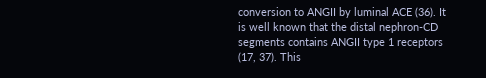conversion to ANGII by luminal ACE (36). It is well known that the distal nephron-CD segments contains ANGII type 1 receptors (17, 37). This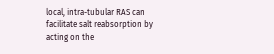local, intra-tubular RAS can facilitate salt reabsorption by acting on the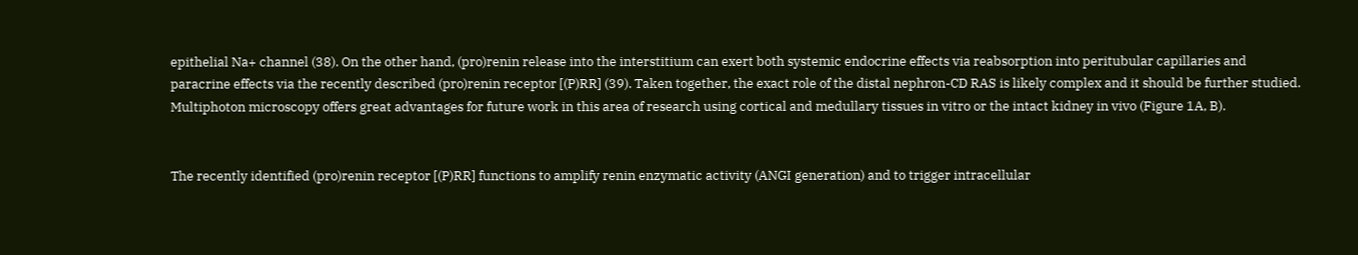epithelial Na+ channel (38). On the other hand, (pro)renin release into the interstitium can exert both systemic endocrine effects via reabsorption into peritubular capillaries and paracrine effects via the recently described (pro)renin receptor [(P)RR] (39). Taken together, the exact role of the distal nephron-CD RAS is likely complex and it should be further studied. Multiphoton microscopy offers great advantages for future work in this area of research using cortical and medullary tissues in vitro or the intact kidney in vivo (Figure 1A, B).


The recently identified (pro)renin receptor [(P)RR] functions to amplify renin enzymatic activity (ANGI generation) and to trigger intracellular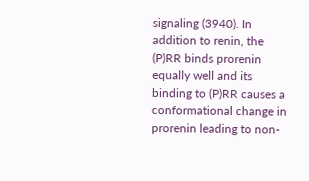signaling (3940). In addition to renin, the (P)RR binds prorenin equally well and its binding to (P)RR causes a conformational change in prorenin leading to non-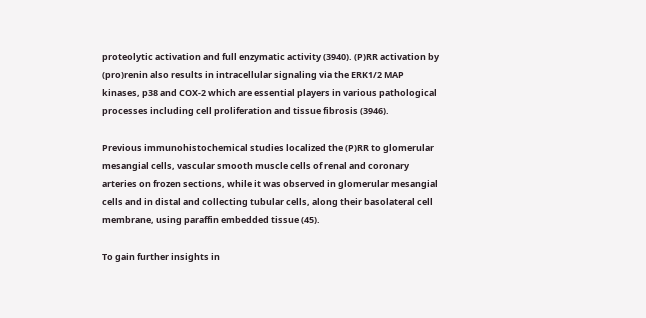proteolytic activation and full enzymatic activity (3940). (P)RR activation by (pro)renin also results in intracellular signaling via the ERK1/2 MAP kinases, p38 and COX-2 which are essential players in various pathological processes including cell proliferation and tissue fibrosis (3946).

Previous immunohistochemical studies localized the (P)RR to glomerular mesangial cells, vascular smooth muscle cells of renal and coronary arteries on frozen sections, while it was observed in glomerular mesangial cells and in distal and collecting tubular cells, along their basolateral cell membrane, using paraffin embedded tissue (45).

To gain further insights in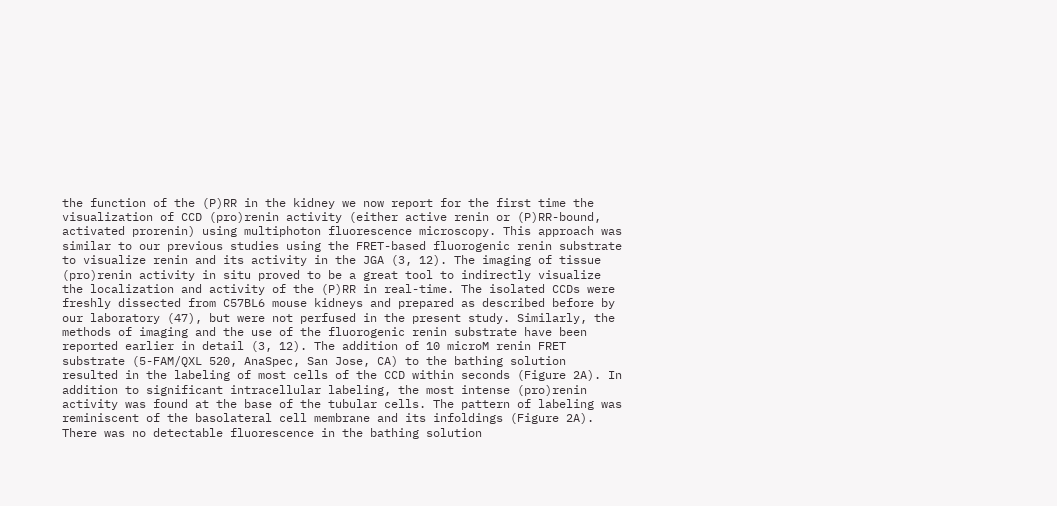the function of the (P)RR in the kidney we now report for the first time the visualization of CCD (pro)renin activity (either active renin or (P)RR-bound, activated prorenin) using multiphoton fluorescence microscopy. This approach was similar to our previous studies using the FRET-based fluorogenic renin substrate to visualize renin and its activity in the JGA (3, 12). The imaging of tissue (pro)renin activity in situ proved to be a great tool to indirectly visualize the localization and activity of the (P)RR in real-time. The isolated CCDs were freshly dissected from C57BL6 mouse kidneys and prepared as described before by our laboratory (47), but were not perfused in the present study. Similarly, the methods of imaging and the use of the fluorogenic renin substrate have been reported earlier in detail (3, 12). The addition of 10 microM renin FRET substrate (5-FAM/QXL 520, AnaSpec, San Jose, CA) to the bathing solution resulted in the labeling of most cells of the CCD within seconds (Figure 2A). In addition to significant intracellular labeling, the most intense (pro)renin activity was found at the base of the tubular cells. The pattern of labeling was reminiscent of the basolateral cell membrane and its infoldings (Figure 2A). There was no detectable fluorescence in the bathing solution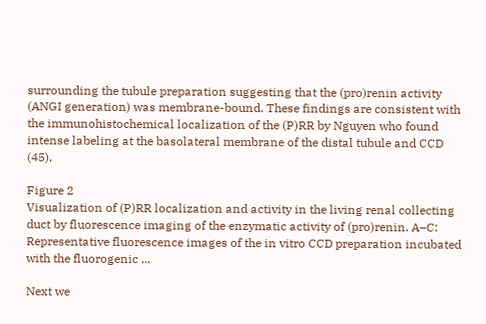surrounding the tubule preparation suggesting that the (pro)renin activity (ANGI generation) was membrane-bound. These findings are consistent with the immunohistochemical localization of the (P)RR by Nguyen who found intense labeling at the basolateral membrane of the distal tubule and CCD (45).

Figure 2
Visualization of (P)RR localization and activity in the living renal collecting duct by fluorescence imaging of the enzymatic activity of (pro)renin. A–C: Representative fluorescence images of the in vitro CCD preparation incubated with the fluorogenic ...

Next we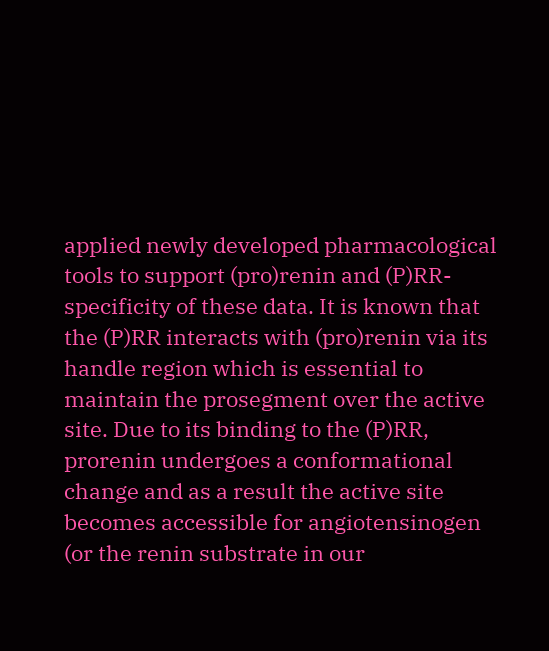applied newly developed pharmacological tools to support (pro)renin and (P)RR-specificity of these data. It is known that the (P)RR interacts with (pro)renin via its handle region which is essential to maintain the prosegment over the active site. Due to its binding to the (P)RR, prorenin undergoes a conformational change and as a result the active site becomes accessible for angiotensinogen (or the renin substrate in our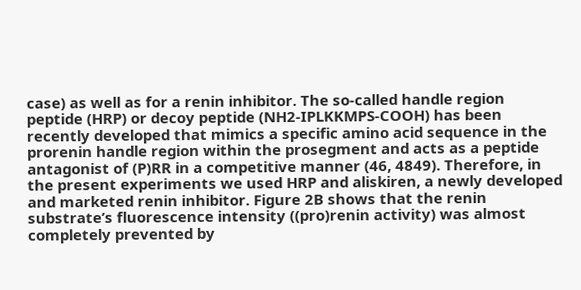case) as well as for a renin inhibitor. The so-called handle region peptide (HRP) or decoy peptide (NH2-IPLKKMPS-COOH) has been recently developed that mimics a specific amino acid sequence in the prorenin handle region within the prosegment and acts as a peptide antagonist of (P)RR in a competitive manner (46, 4849). Therefore, in the present experiments we used HRP and aliskiren, a newly developed and marketed renin inhibitor. Figure 2B shows that the renin substrate’s fluorescence intensity ((pro)renin activity) was almost completely prevented by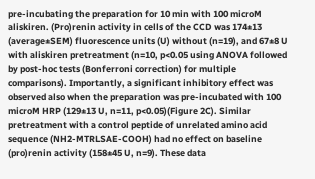pre-incubating the preparation for 10 min with 100 microM aliskiren. (Pro)renin activity in cells of the CCD was 174±13 (average±SEM) fluorescence units (U) without (n=19), and 67±8 U with aliskiren pretreatment (n=10, p<0.05 using ANOVA followed by post-hoc tests (Bonferroni correction) for multiple comparisons). Importantly, a significant inhibitory effect was observed also when the preparation was pre-incubated with 100 microM HRP (129±13 U, n=11, p<0.05)(Figure 2C). Similar pretreatment with a control peptide of unrelated amino acid sequence (NH2-MTRLSAE-COOH) had no effect on baseline (pro)renin activity (158±45 U, n=9). These data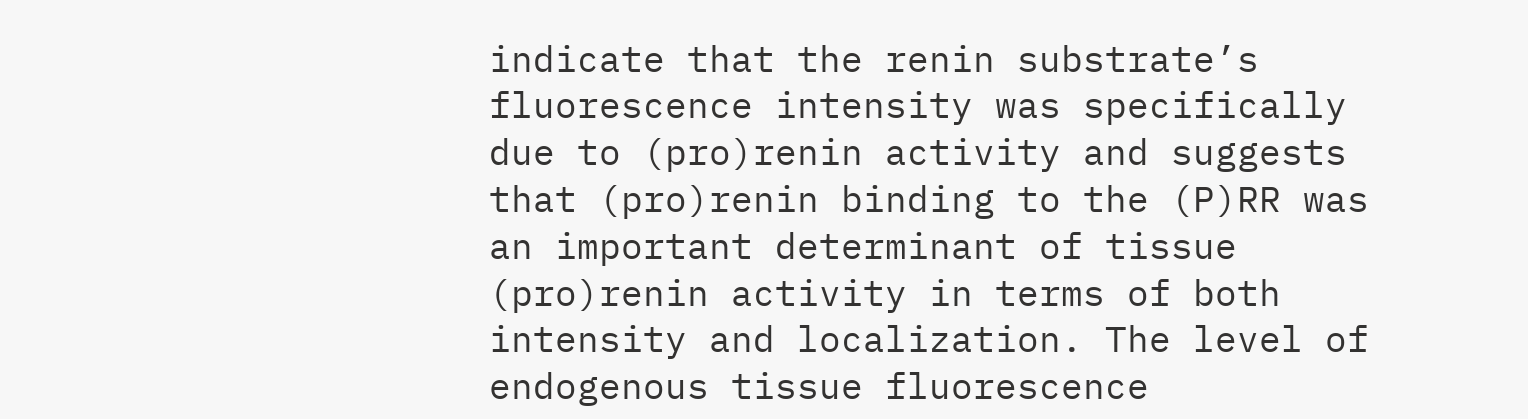indicate that the renin substrate’s fluorescence intensity was specifically due to (pro)renin activity and suggests that (pro)renin binding to the (P)RR was an important determinant of tissue (pro)renin activity in terms of both intensity and localization. The level of endogenous tissue fluorescence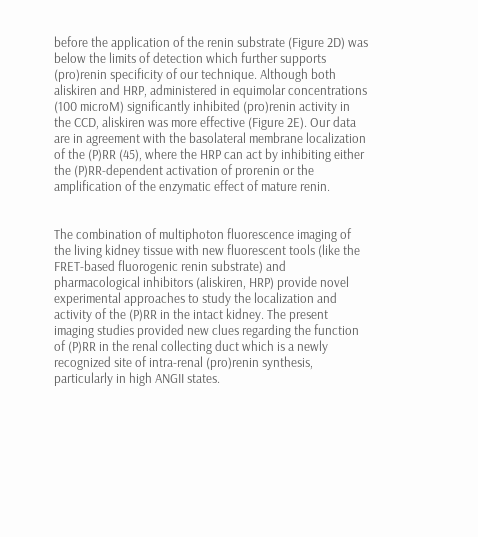before the application of the renin substrate (Figure 2D) was below the limits of detection which further supports (pro)renin specificity of our technique. Although both aliskiren and HRP, administered in equimolar concentrations (100 microM) significantly inhibited (pro)renin activity in the CCD, aliskiren was more effective (Figure 2E). Our data are in agreement with the basolateral membrane localization of the (P)RR (45), where the HRP can act by inhibiting either the (P)RR-dependent activation of prorenin or the amplification of the enzymatic effect of mature renin.


The combination of multiphoton fluorescence imaging of the living kidney tissue with new fluorescent tools (like the FRET-based fluorogenic renin substrate) and pharmacological inhibitors (aliskiren, HRP) provide novel experimental approaches to study the localization and activity of the (P)RR in the intact kidney. The present imaging studies provided new clues regarding the function of (P)RR in the renal collecting duct which is a newly recognized site of intra-renal (pro)renin synthesis, particularly in high ANGII states.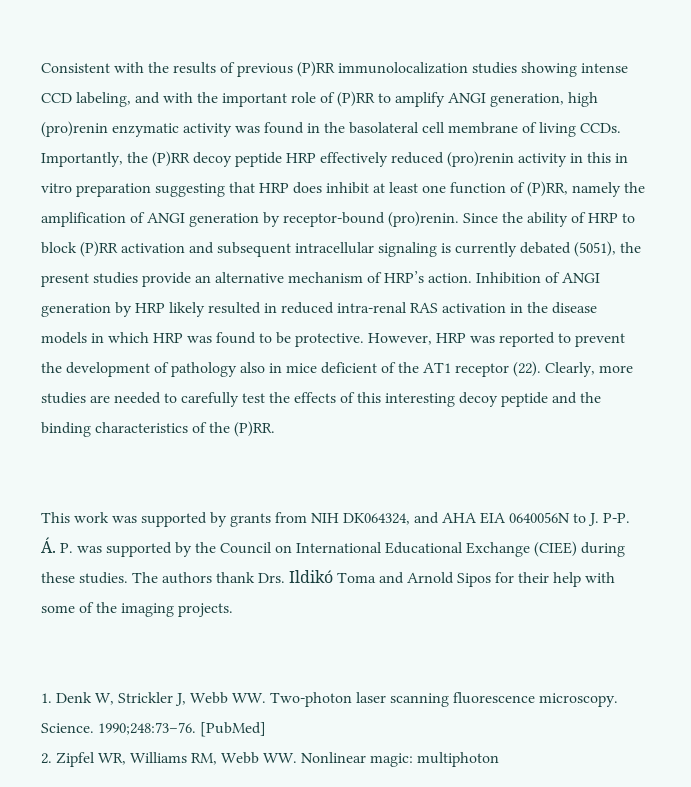Consistent with the results of previous (P)RR immunolocalization studies showing intense CCD labeling, and with the important role of (P)RR to amplify ANGI generation, high (pro)renin enzymatic activity was found in the basolateral cell membrane of living CCDs. Importantly, the (P)RR decoy peptide HRP effectively reduced (pro)renin activity in this in vitro preparation suggesting that HRP does inhibit at least one function of (P)RR, namely the amplification of ANGI generation by receptor-bound (pro)renin. Since the ability of HRP to block (P)RR activation and subsequent intracellular signaling is currently debated (5051), the present studies provide an alternative mechanism of HRP’s action. Inhibition of ANGI generation by HRP likely resulted in reduced intra-renal RAS activation in the disease models in which HRP was found to be protective. However, HRP was reported to prevent the development of pathology also in mice deficient of the AT1 receptor (22). Clearly, more studies are needed to carefully test the effects of this interesting decoy peptide and the binding characteristics of the (P)RR.


This work was supported by grants from NIH DK064324, and AHA EIA 0640056N to J. P-P. Á. P. was supported by the Council on International Educational Exchange (CIEE) during these studies. The authors thank Drs. Ildikó Toma and Arnold Sipos for their help with some of the imaging projects.


1. Denk W, Strickler J, Webb WW. Two-photon laser scanning fluorescence microscopy. Science. 1990;248:73–76. [PubMed]
2. Zipfel WR, Williams RM, Webb WW. Nonlinear magic: multiphoton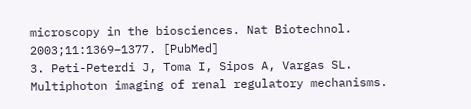microscopy in the biosciences. Nat Biotechnol. 2003;11:1369–1377. [PubMed]
3. Peti-Peterdi J, Toma I, Sipos A, Vargas SL. Multiphoton imaging of renal regulatory mechanisms.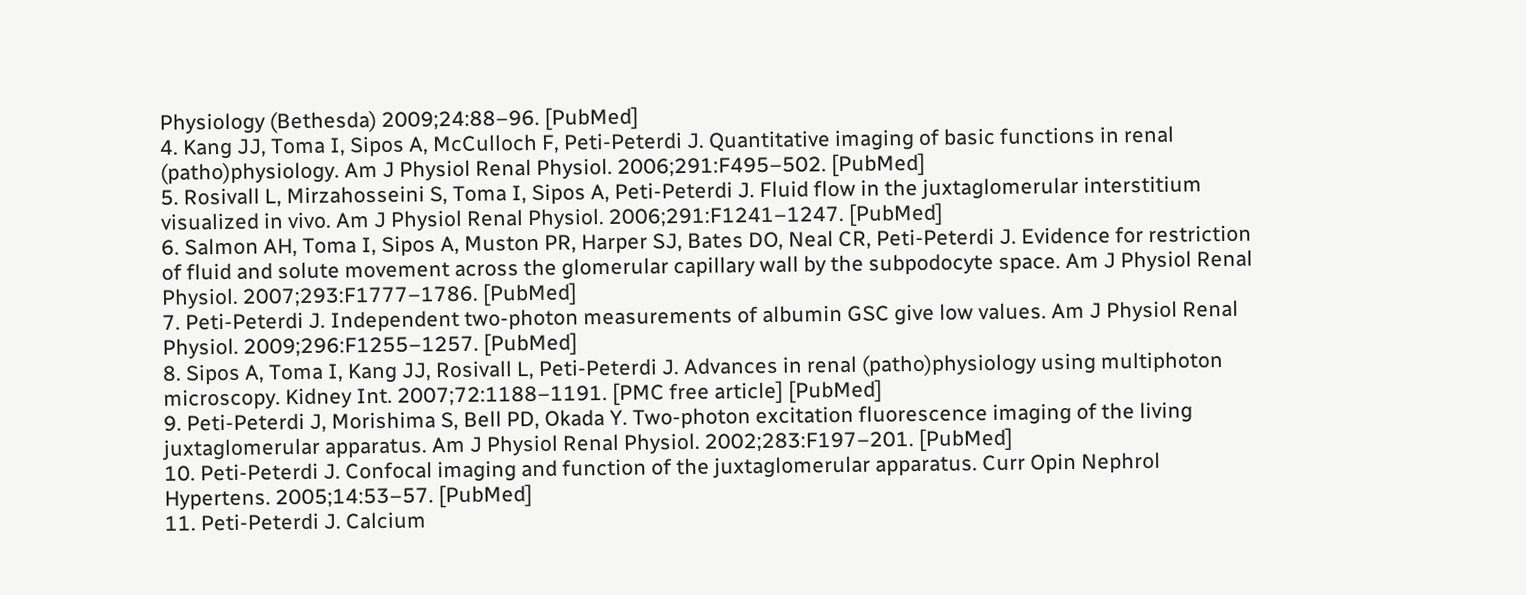Physiology (Bethesda) 2009;24:88–96. [PubMed]
4. Kang JJ, Toma I, Sipos A, McCulloch F, Peti-Peterdi J. Quantitative imaging of basic functions in renal (patho)physiology. Am J Physiol Renal Physiol. 2006;291:F495–502. [PubMed]
5. Rosivall L, Mirzahosseini S, Toma I, Sipos A, Peti-Peterdi J. Fluid flow in the juxtaglomerular interstitium visualized in vivo. Am J Physiol Renal Physiol. 2006;291:F1241–1247. [PubMed]
6. Salmon AH, Toma I, Sipos A, Muston PR, Harper SJ, Bates DO, Neal CR, Peti-Peterdi J. Evidence for restriction of fluid and solute movement across the glomerular capillary wall by the subpodocyte space. Am J Physiol Renal Physiol. 2007;293:F1777–1786. [PubMed]
7. Peti-Peterdi J. Independent two-photon measurements of albumin GSC give low values. Am J Physiol Renal Physiol. 2009;296:F1255–1257. [PubMed]
8. Sipos A, Toma I, Kang JJ, Rosivall L, Peti-Peterdi J. Advances in renal (patho)physiology using multiphoton microscopy. Kidney Int. 2007;72:1188–1191. [PMC free article] [PubMed]
9. Peti-Peterdi J, Morishima S, Bell PD, Okada Y. Two-photon excitation fluorescence imaging of the living juxtaglomerular apparatus. Am J Physiol Renal Physiol. 2002;283:F197–201. [PubMed]
10. Peti-Peterdi J. Confocal imaging and function of the juxtaglomerular apparatus. Curr Opin Nephrol Hypertens. 2005;14:53–57. [PubMed]
11. Peti-Peterdi J. Calcium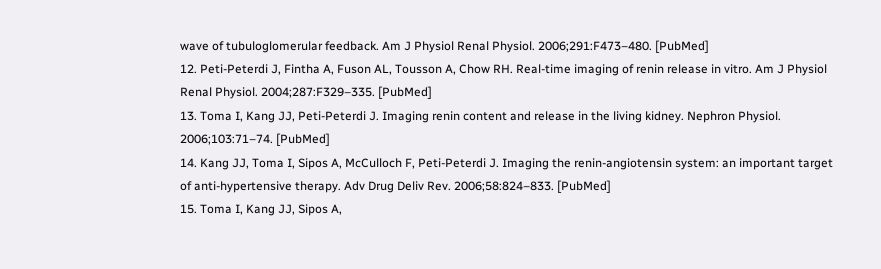wave of tubuloglomerular feedback. Am J Physiol Renal Physiol. 2006;291:F473–480. [PubMed]
12. Peti-Peterdi J, Fintha A, Fuson AL, Tousson A, Chow RH. Real-time imaging of renin release in vitro. Am J Physiol Renal Physiol. 2004;287:F329–335. [PubMed]
13. Toma I, Kang JJ, Peti-Peterdi J. Imaging renin content and release in the living kidney. Nephron Physiol. 2006;103:71–74. [PubMed]
14. Kang JJ, Toma I, Sipos A, McCulloch F, Peti-Peterdi J. Imaging the renin-angiotensin system: an important target of anti-hypertensive therapy. Adv Drug Deliv Rev. 2006;58:824–833. [PubMed]
15. Toma I, Kang JJ, Sipos A,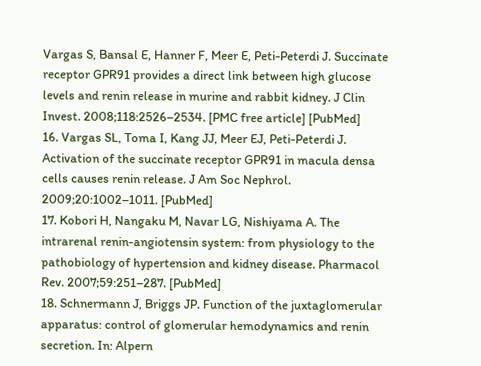Vargas S, Bansal E, Hanner F, Meer E, Peti-Peterdi J. Succinate receptor GPR91 provides a direct link between high glucose levels and renin release in murine and rabbit kidney. J Clin Invest. 2008;118:2526–2534. [PMC free article] [PubMed]
16. Vargas SL, Toma I, Kang JJ, Meer EJ, Peti-Peterdi J. Activation of the succinate receptor GPR91 in macula densa cells causes renin release. J Am Soc Nephrol. 2009;20:1002–1011. [PubMed]
17. Kobori H, Nangaku M, Navar LG, Nishiyama A. The intrarenal renin-angiotensin system: from physiology to the pathobiology of hypertension and kidney disease. Pharmacol Rev. 2007;59:251–287. [PubMed]
18. Schnermann J, Briggs JP. Function of the juxtaglomerular apparatus: control of glomerular hemodynamics and renin secretion. In: Alpern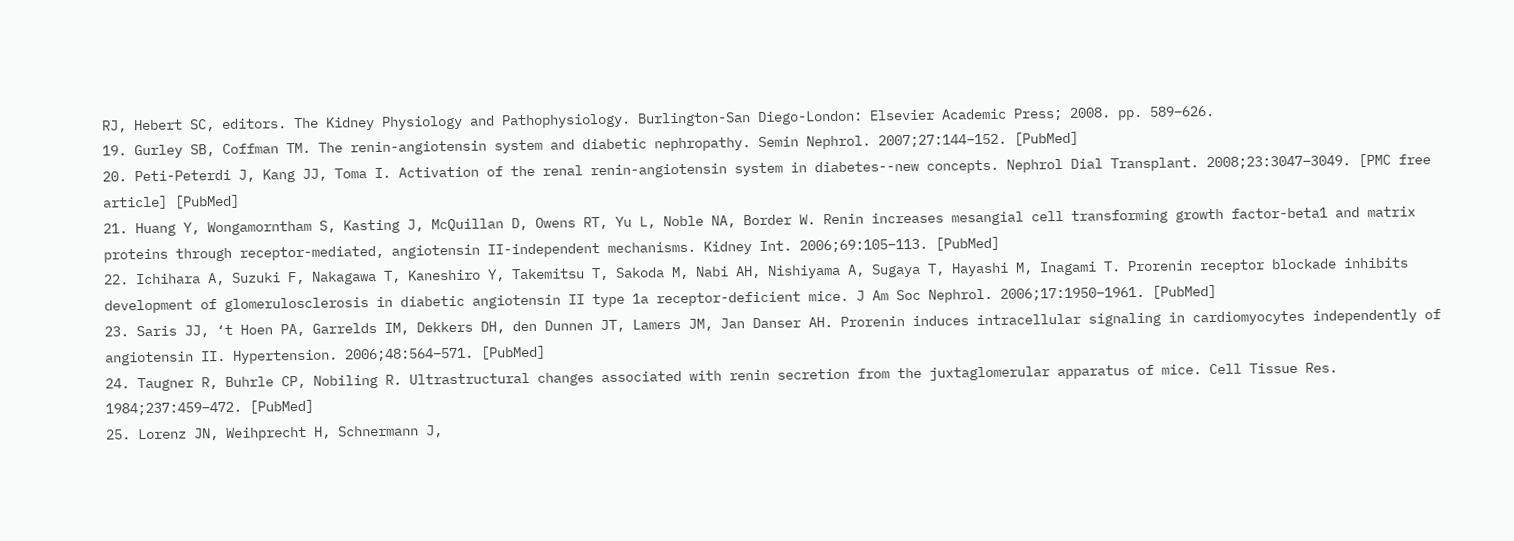RJ, Hebert SC, editors. The Kidney Physiology and Pathophysiology. Burlington-San Diego-London: Elsevier Academic Press; 2008. pp. 589–626.
19. Gurley SB, Coffman TM. The renin-angiotensin system and diabetic nephropathy. Semin Nephrol. 2007;27:144–152. [PubMed]
20. Peti-Peterdi J, Kang JJ, Toma I. Activation of the renal renin-angiotensin system in diabetes--new concepts. Nephrol Dial Transplant. 2008;23:3047–3049. [PMC free article] [PubMed]
21. Huang Y, Wongamorntham S, Kasting J, McQuillan D, Owens RT, Yu L, Noble NA, Border W. Renin increases mesangial cell transforming growth factor-beta1 and matrix proteins through receptor-mediated, angiotensin II-independent mechanisms. Kidney Int. 2006;69:105–113. [PubMed]
22. Ichihara A, Suzuki F, Nakagawa T, Kaneshiro Y, Takemitsu T, Sakoda M, Nabi AH, Nishiyama A, Sugaya T, Hayashi M, Inagami T. Prorenin receptor blockade inhibits development of glomerulosclerosis in diabetic angiotensin II type 1a receptor-deficient mice. J Am Soc Nephrol. 2006;17:1950–1961. [PubMed]
23. Saris JJ, ‘t Hoen PA, Garrelds IM, Dekkers DH, den Dunnen JT, Lamers JM, Jan Danser AH. Prorenin induces intracellular signaling in cardiomyocytes independently of angiotensin II. Hypertension. 2006;48:564–571. [PubMed]
24. Taugner R, Buhrle CP, Nobiling R. Ultrastructural changes associated with renin secretion from the juxtaglomerular apparatus of mice. Cell Tissue Res. 1984;237:459–472. [PubMed]
25. Lorenz JN, Weihprecht H, Schnermann J,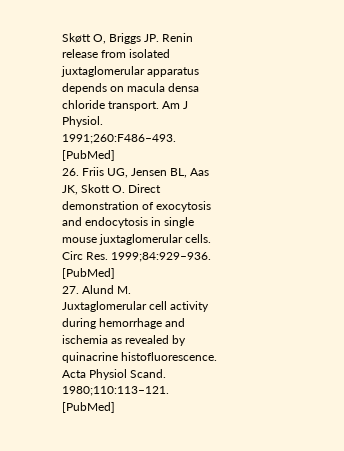Skøtt O, Briggs JP. Renin release from isolated juxtaglomerular apparatus depends on macula densa chloride transport. Am J Physiol. 1991;260:F486–493. [PubMed]
26. Friis UG, Jensen BL, Aas JK, Skott O. Direct demonstration of exocytosis and endocytosis in single mouse juxtaglomerular cells. Circ Res. 1999;84:929–936. [PubMed]
27. Alund M. Juxtaglomerular cell activity during hemorrhage and ischemia as revealed by quinacrine histofluorescence. Acta Physiol Scand. 1980;110:113–121. [PubMed]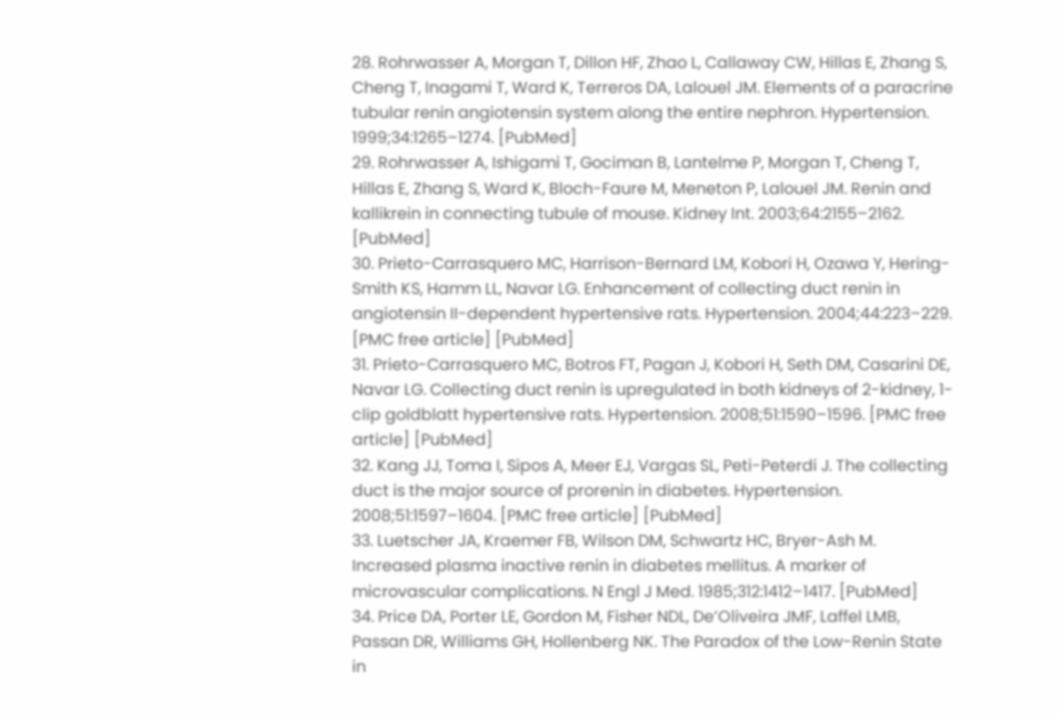28. Rohrwasser A, Morgan T, Dillon HF, Zhao L, Callaway CW, Hillas E, Zhang S, Cheng T, Inagami T, Ward K, Terreros DA, Lalouel JM. Elements of a paracrine tubular renin angiotensin system along the entire nephron. Hypertension. 1999;34:1265–1274. [PubMed]
29. Rohrwasser A, Ishigami T, Gociman B, Lantelme P, Morgan T, Cheng T, Hillas E, Zhang S, Ward K, Bloch-Faure M, Meneton P, Lalouel JM. Renin and kallikrein in connecting tubule of mouse. Kidney Int. 2003;64:2155–2162. [PubMed]
30. Prieto-Carrasquero MC, Harrison-Bernard LM, Kobori H, Ozawa Y, Hering-Smith KS, Hamm LL, Navar LG. Enhancement of collecting duct renin in angiotensin II-dependent hypertensive rats. Hypertension. 2004;44:223–229. [PMC free article] [PubMed]
31. Prieto-Carrasquero MC, Botros FT, Pagan J, Kobori H, Seth DM, Casarini DE, Navar LG. Collecting duct renin is upregulated in both kidneys of 2-kidney, 1-clip goldblatt hypertensive rats. Hypertension. 2008;51:1590–1596. [PMC free article] [PubMed]
32. Kang JJ, Toma I, Sipos A, Meer EJ, Vargas SL, Peti-Peterdi J. The collecting duct is the major source of prorenin in diabetes. Hypertension. 2008;51:1597–1604. [PMC free article] [PubMed]
33. Luetscher JA, Kraemer FB, Wilson DM, Schwartz HC, Bryer-Ash M. Increased plasma inactive renin in diabetes mellitus. A marker of microvascular complications. N Engl J Med. 1985;312:1412–1417. [PubMed]
34. Price DA, Porter LE, Gordon M, Fisher NDL, De’Oliveira JMF, Laffel LMB, Passan DR, Williams GH, Hollenberg NK. The Paradox of the Low-Renin State in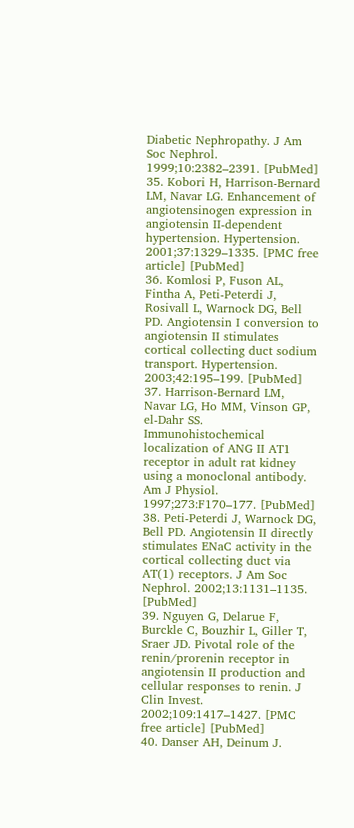Diabetic Nephropathy. J Am Soc Nephrol. 1999;10:2382–2391. [PubMed]
35. Kobori H, Harrison-Bernard LM, Navar LG. Enhancement of angiotensinogen expression in angiotensin II-dependent hypertension. Hypertension. 2001;37:1329–1335. [PMC free article] [PubMed]
36. Komlosi P, Fuson AL, Fintha A, Peti-Peterdi J, Rosivall L, Warnock DG, Bell PD. Angiotensin I conversion to angiotensin II stimulates cortical collecting duct sodium transport. Hypertension. 2003;42:195–199. [PubMed]
37. Harrison-Bernard LM, Navar LG, Ho MM, Vinson GP, el-Dahr SS. Immunohistochemical localization of ANG II AT1 receptor in adult rat kidney using a monoclonal antibody. Am J Physiol. 1997;273:F170–177. [PubMed]
38. Peti-Peterdi J, Warnock DG, Bell PD. Angiotensin II directly stimulates ENaC activity in the cortical collecting duct via AT(1) receptors. J Am Soc Nephrol. 2002;13:1131–1135. [PubMed]
39. Nguyen G, Delarue F, Burckle C, Bouzhir L, Giller T, Sraer JD. Pivotal role of the renin/prorenin receptor in angiotensin II production and cellular responses to renin. J Clin Invest. 2002;109:1417–1427. [PMC free article] [PubMed]
40. Danser AH, Deinum J.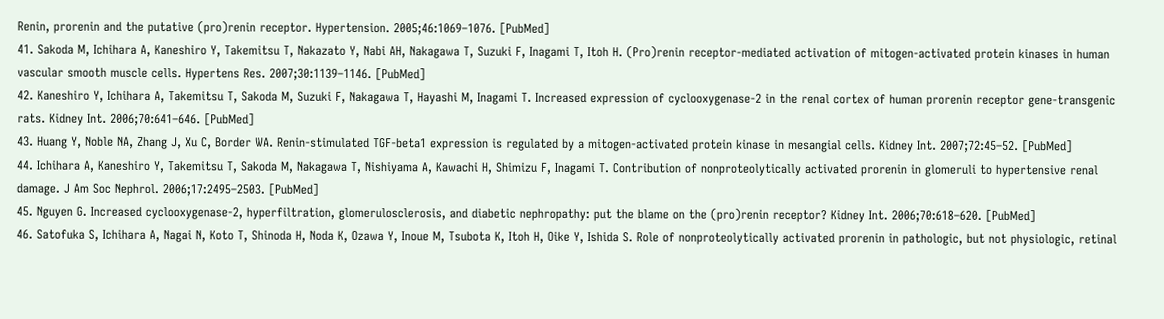Renin, prorenin and the putative (pro)renin receptor. Hypertension. 2005;46:1069–1076. [PubMed]
41. Sakoda M, Ichihara A, Kaneshiro Y, Takemitsu T, Nakazato Y, Nabi AH, Nakagawa T, Suzuki F, Inagami T, Itoh H. (Pro)renin receptor-mediated activation of mitogen-activated protein kinases in human vascular smooth muscle cells. Hypertens Res. 2007;30:1139–1146. [PubMed]
42. Kaneshiro Y, Ichihara A, Takemitsu T, Sakoda M, Suzuki F, Nakagawa T, Hayashi M, Inagami T. Increased expression of cyclooxygenase-2 in the renal cortex of human prorenin receptor gene-transgenic rats. Kidney Int. 2006;70:641–646. [PubMed]
43. Huang Y, Noble NA, Zhang J, Xu C, Border WA. Renin-stimulated TGF-beta1 expression is regulated by a mitogen-activated protein kinase in mesangial cells. Kidney Int. 2007;72:45–52. [PubMed]
44. Ichihara A, Kaneshiro Y, Takemitsu T, Sakoda M, Nakagawa T, Nishiyama A, Kawachi H, Shimizu F, Inagami T. Contribution of nonproteolytically activated prorenin in glomeruli to hypertensive renal damage. J Am Soc Nephrol. 2006;17:2495–2503. [PubMed]
45. Nguyen G. Increased cyclooxygenase-2, hyperfiltration, glomerulosclerosis, and diabetic nephropathy: put the blame on the (pro)renin receptor? Kidney Int. 2006;70:618–620. [PubMed]
46. Satofuka S, Ichihara A, Nagai N, Koto T, Shinoda H, Noda K, Ozawa Y, Inoue M, Tsubota K, Itoh H, Oike Y, Ishida S. Role of nonproteolytically activated prorenin in pathologic, but not physiologic, retinal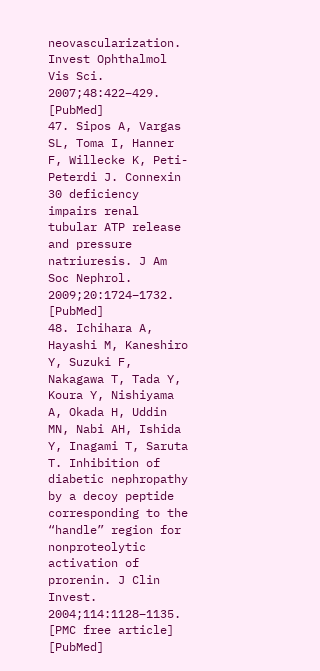neovascularization. Invest Ophthalmol Vis Sci. 2007;48:422–429. [PubMed]
47. Sipos A, Vargas SL, Toma I, Hanner F, Willecke K, Peti-Peterdi J. Connexin 30 deficiency impairs renal tubular ATP release and pressure natriuresis. J Am Soc Nephrol. 2009;20:1724–1732. [PubMed]
48. Ichihara A, Hayashi M, Kaneshiro Y, Suzuki F, Nakagawa T, Tada Y, Koura Y, Nishiyama A, Okada H, Uddin MN, Nabi AH, Ishida Y, Inagami T, Saruta T. Inhibition of diabetic nephropathy by a decoy peptide corresponding to the “handle” region for nonproteolytic activation of prorenin. J Clin Invest. 2004;114:1128–1135. [PMC free article] [PubMed]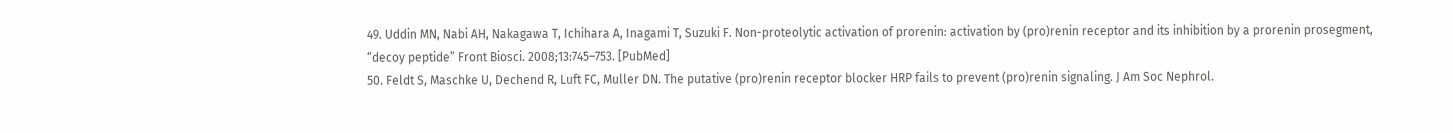49. Uddin MN, Nabi AH, Nakagawa T, Ichihara A, Inagami T, Suzuki F. Non-proteolytic activation of prorenin: activation by (pro)renin receptor and its inhibition by a prorenin prosegment, “decoy peptide” Front Biosci. 2008;13:745–753. [PubMed]
50. Feldt S, Maschke U, Dechend R, Luft FC, Muller DN. The putative (pro)renin receptor blocker HRP fails to prevent (pro)renin signaling. J Am Soc Nephrol.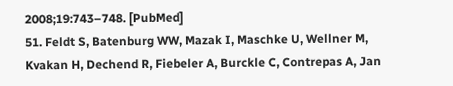2008;19:743–748. [PubMed]
51. Feldt S, Batenburg WW, Mazak I, Maschke U, Wellner M, Kvakan H, Dechend R, Fiebeler A, Burckle C, Contrepas A, Jan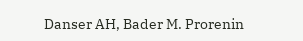Danser AH, Bader M. Prorenin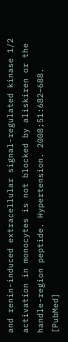and renin-induced extracellular signal-regulated kinase 1/2 activation in monocytes is not blocked by aliskiren or the handle-region peptide. Hypertension. 2008;51:682–688. [PubMed]